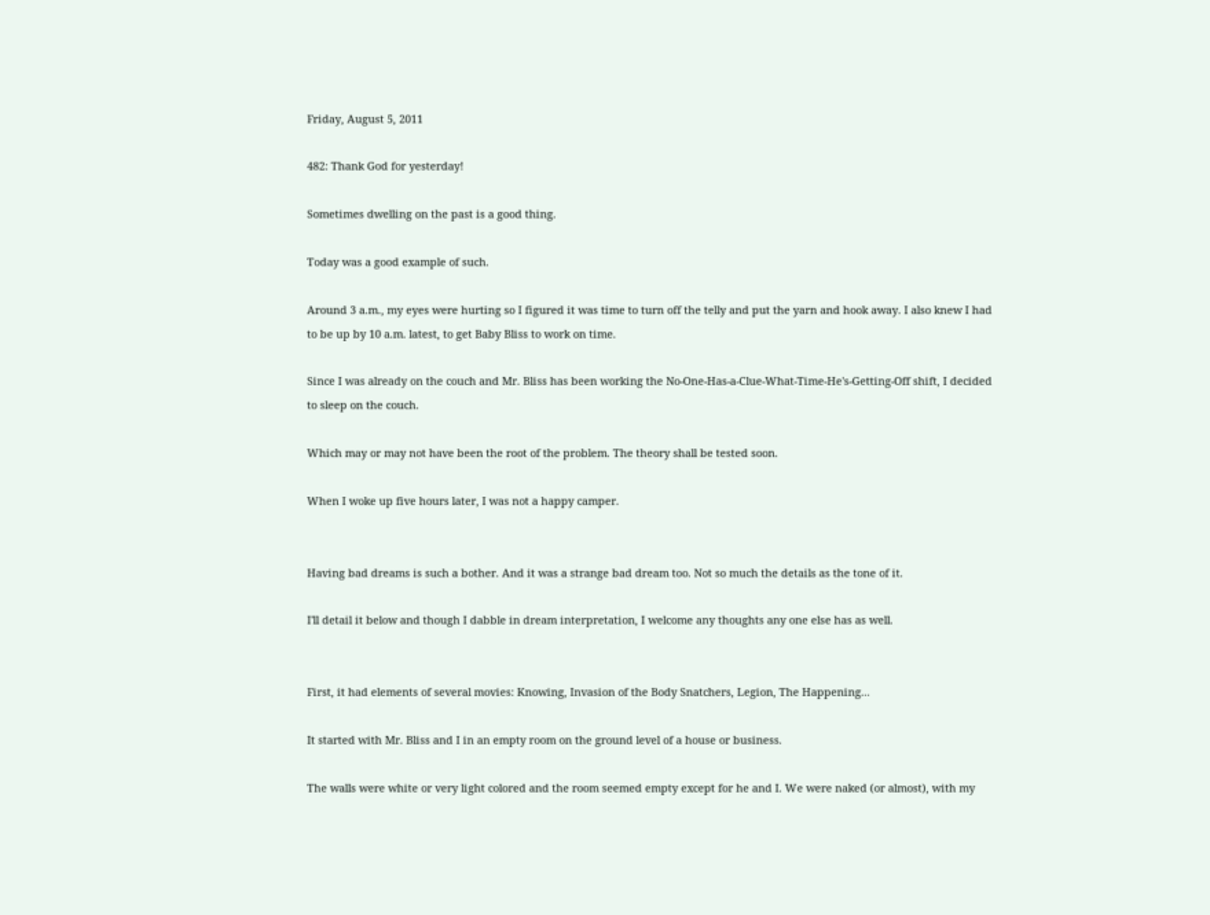Friday, August 5, 2011

482: Thank God for yesterday!

Sometimes dwelling on the past is a good thing.

Today was a good example of such.

Around 3 a.m., my eyes were hurting so I figured it was time to turn off the telly and put the yarn and hook away. I also knew I had to be up by 10 a.m. latest, to get Baby Bliss to work on time.

Since I was already on the couch and Mr. Bliss has been working the No-One-Has-a-Clue-What-Time-He's-Getting-Off shift, I decided to sleep on the couch.

Which may or may not have been the root of the problem. The theory shall be tested soon.

When I woke up five hours later, I was not a happy camper.


Having bad dreams is such a bother. And it was a strange bad dream too. Not so much the details as the tone of it.

I'll detail it below and though I dabble in dream interpretation, I welcome any thoughts any one else has as well.


First, it had elements of several movies: Knowing, Invasion of the Body Snatchers, Legion, The Happening...

It started with Mr. Bliss and I in an empty room on the ground level of a house or business.

The walls were white or very light colored and the room seemed empty except for he and I. We were naked (or almost), with my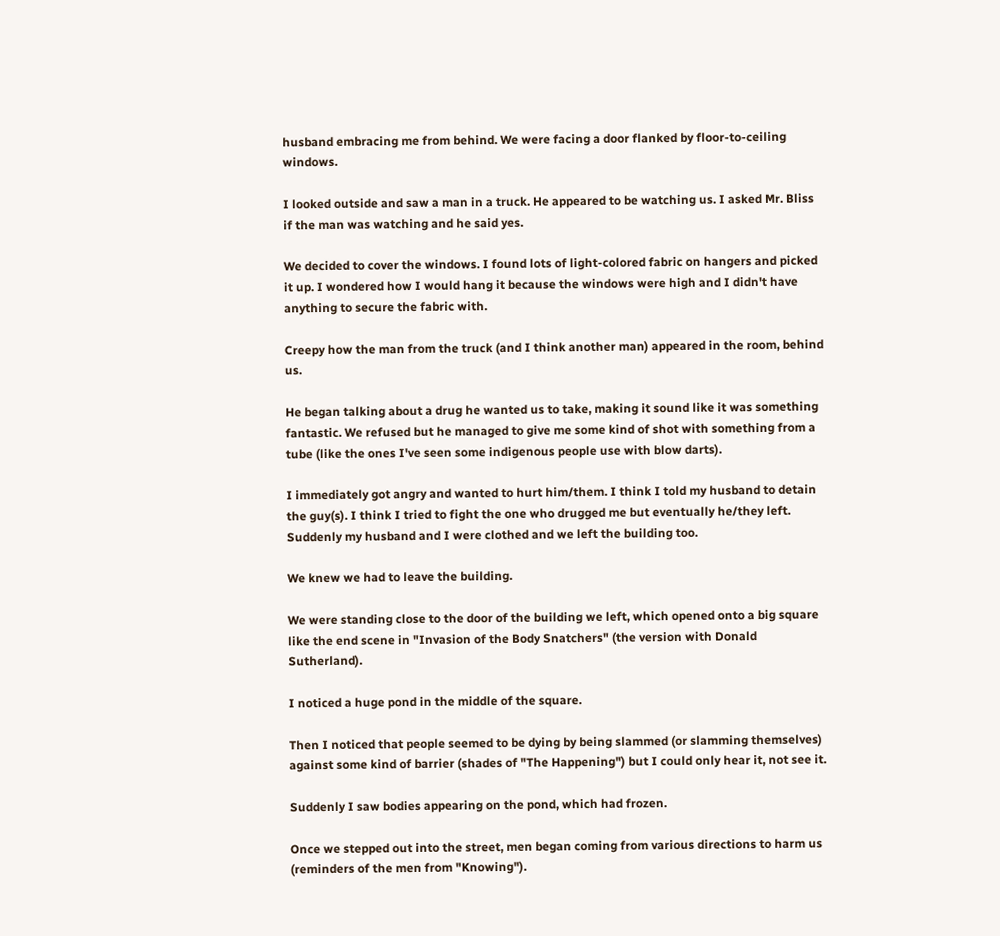husband embracing me from behind. We were facing a door flanked by floor-to-ceiling windows.

I looked outside and saw a man in a truck. He appeared to be watching us. I asked Mr. Bliss if the man was watching and he said yes.

We decided to cover the windows. I found lots of light-colored fabric on hangers and picked it up. I wondered how I would hang it because the windows were high and I didn't have anything to secure the fabric with.

Creepy how the man from the truck (and I think another man) appeared in the room, behind us.

He began talking about a drug he wanted us to take, making it sound like it was something fantastic. We refused but he managed to give me some kind of shot with something from a tube (like the ones I've seen some indigenous people use with blow darts).

I immediately got angry and wanted to hurt him/them. I think I told my husband to detain the guy(s). I think I tried to fight the one who drugged me but eventually he/they left. Suddenly my husband and I were clothed and we left the building too.

We knew we had to leave the building.

We were standing close to the door of the building we left, which opened onto a big square like the end scene in "Invasion of the Body Snatchers" (the version with Donald Sutherland).

I noticed a huge pond in the middle of the square.

Then I noticed that people seemed to be dying by being slammed (or slamming themselves) against some kind of barrier (shades of "The Happening") but I could only hear it, not see it.

Suddenly I saw bodies appearing on the pond, which had frozen.

Once we stepped out into the street, men began coming from various directions to harm us (reminders of the men from "Knowing").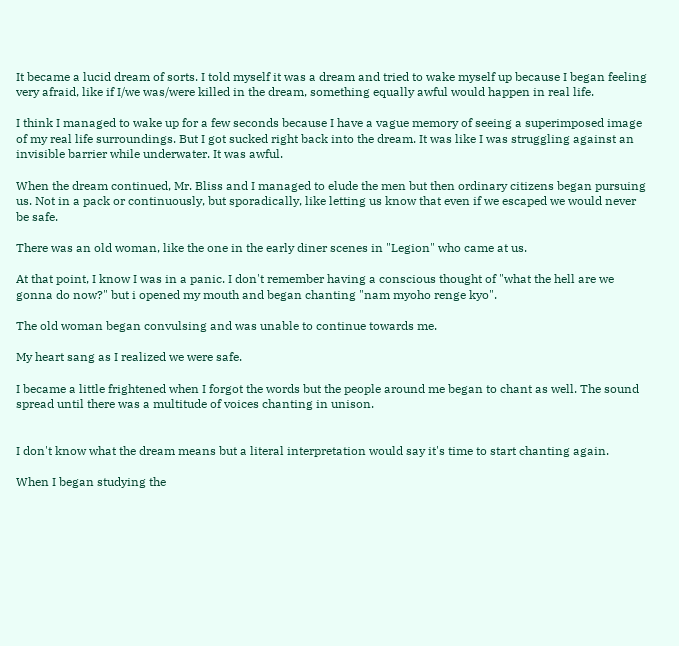It became a lucid dream of sorts. I told myself it was a dream and tried to wake myself up because I began feeling very afraid, like if I/we was/were killed in the dream, something equally awful would happen in real life.

I think I managed to wake up for a few seconds because I have a vague memory of seeing a superimposed image of my real life surroundings. But I got sucked right back into the dream. It was like I was struggling against an invisible barrier while underwater. It was awful.

When the dream continued, Mr. Bliss and I managed to elude the men but then ordinary citizens began pursuing us. Not in a pack or continuously, but sporadically, like letting us know that even if we escaped we would never be safe.

There was an old woman, like the one in the early diner scenes in "Legion" who came at us.

At that point, I know I was in a panic. I don't remember having a conscious thought of "what the hell are we gonna do now?" but i opened my mouth and began chanting "nam myoho renge kyo".

The old woman began convulsing and was unable to continue towards me.

My heart sang as I realized we were safe.

I became a little frightened when I forgot the words but the people around me began to chant as well. The sound spread until there was a multitude of voices chanting in unison.


I don't know what the dream means but a literal interpretation would say it's time to start chanting again.

When I began studying the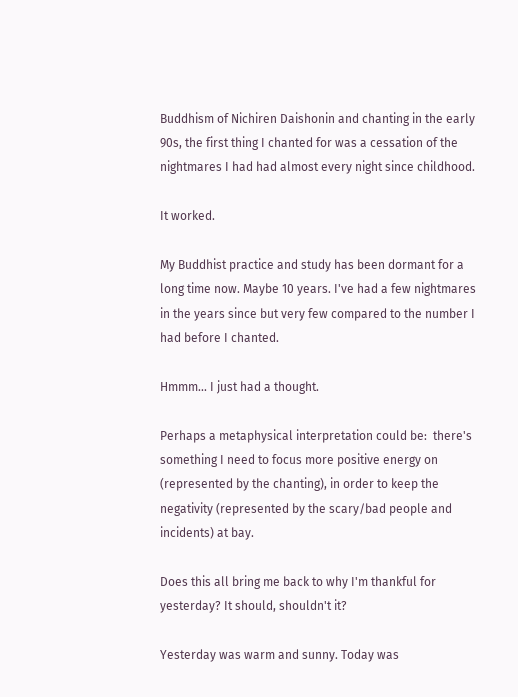Buddhism of Nichiren Daishonin and chanting in the early 90s, the first thing I chanted for was a cessation of the nightmares I had had almost every night since childhood.

It worked.

My Buddhist practice and study has been dormant for a long time now. Maybe 10 years. I've had a few nightmares in the years since but very few compared to the number I had before I chanted.

Hmmm... I just had a thought.

Perhaps a metaphysical interpretation could be:  there's something I need to focus more positive energy on (represented by the chanting), in order to keep the negativity (represented by the scary/bad people and incidents) at bay.

Does this all bring me back to why I'm thankful for yesterday? It should, shouldn't it?

Yesterday was warm and sunny. Today was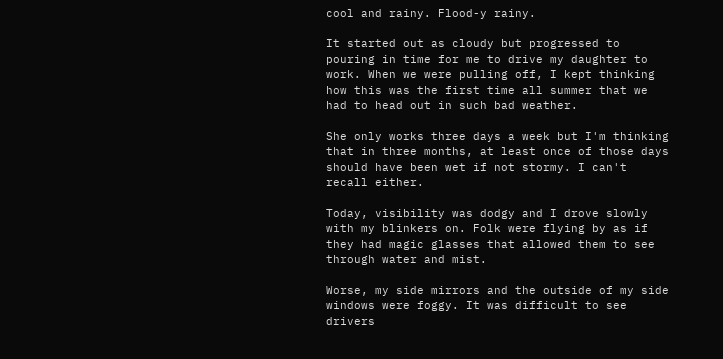cool and rainy. Flood-y rainy.

It started out as cloudy but progressed to pouring in time for me to drive my daughter to work. When we were pulling off, I kept thinking how this was the first time all summer that we had to head out in such bad weather.

She only works three days a week but I'm thinking that in three months, at least once of those days should have been wet if not stormy. I can't recall either.

Today, visibility was dodgy and I drove slowly with my blinkers on. Folk were flying by as if they had magic glasses that allowed them to see through water and mist.

Worse, my side mirrors and the outside of my side windows were foggy. It was difficult to see drivers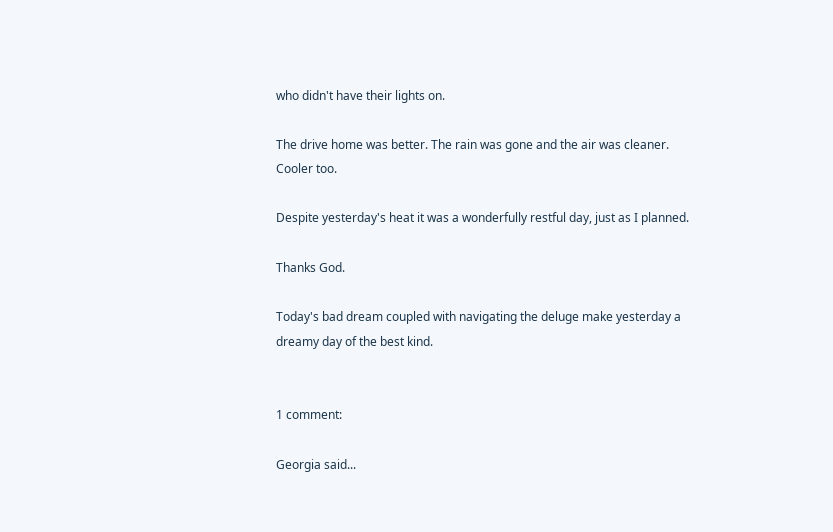who didn't have their lights on.

The drive home was better. The rain was gone and the air was cleaner. Cooler too.

Despite yesterday's heat it was a wonderfully restful day, just as I planned.

Thanks God.

Today's bad dream coupled with navigating the deluge make yesterday a dreamy day of the best kind.


1 comment:

Georgia said...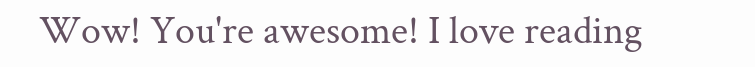Wow! You're awesome! I love reading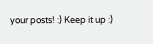your posts! :) Keep it up :)